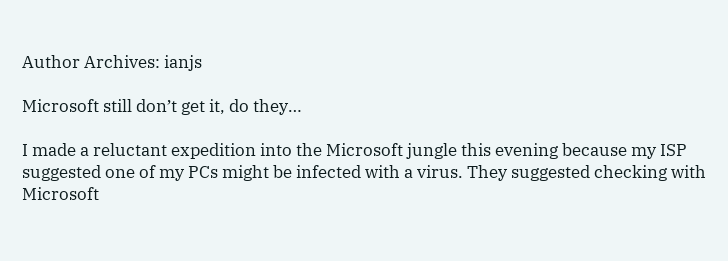Author Archives: ianjs

Microsoft still don’t get it, do they…

I made a reluctant expedition into the Microsoft jungle this evening because my ISP suggested one of my PCs might be infected with a virus. They suggested checking with Microsoft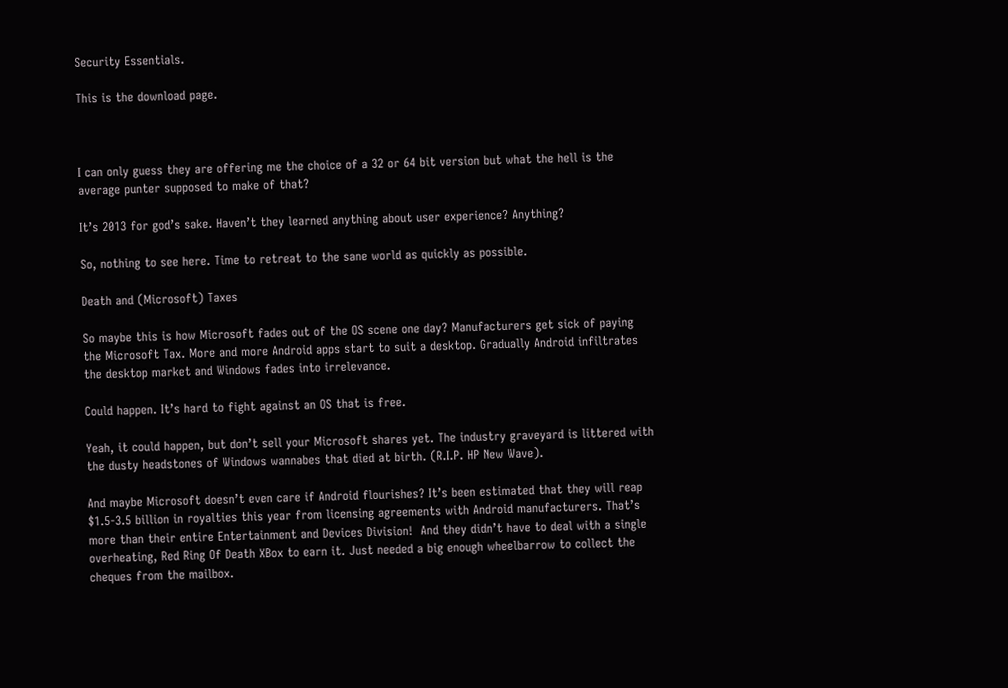Security Essentials.

This is the download page.



I can only guess they are offering me the choice of a 32 or 64 bit version but what the hell is the average punter supposed to make of that?

It’s 2013 for god’s sake. Haven’t they learned anything about user experience? Anything?

So, nothing to see here. Time to retreat to the sane world as quickly as possible.

Death and (Microsoft) Taxes

So maybe this is how Microsoft fades out of the OS scene one day? Manufacturers get sick of paying the Microsoft Tax. More and more Android apps start to suit a desktop. Gradually Android infiltrates the desktop market and Windows fades into irrelevance.

Could happen. It’s hard to fight against an OS that is free.

Yeah, it could happen, but don’t sell your Microsoft shares yet. The industry graveyard is littered with the dusty headstones of Windows wannabes that died at birth. (R.I.P. HP New Wave).

And maybe Microsoft doesn’t even care if Android flourishes? It’s been estimated that they will reap $1.5-3.5 billion in royalties this year from licensing agreements with Android manufacturers. That’s more than their entire Entertainment and Devices Division!  And they didn’t have to deal with a single overheating, Red Ring Of Death XBox to earn it. Just needed a big enough wheelbarrow to collect the cheques from the mailbox.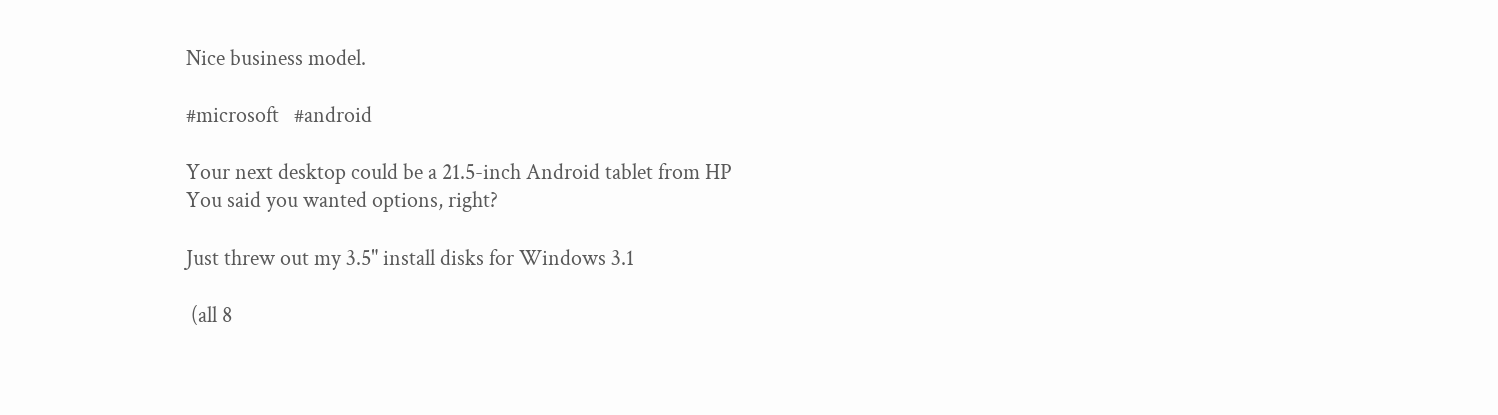Nice business model.

#microsoft   #android

Your next desktop could be a 21.5-inch Android tablet from HP
You said you wanted options, right?

Just threw out my 3.5" install disks for Windows 3.1

 (all 8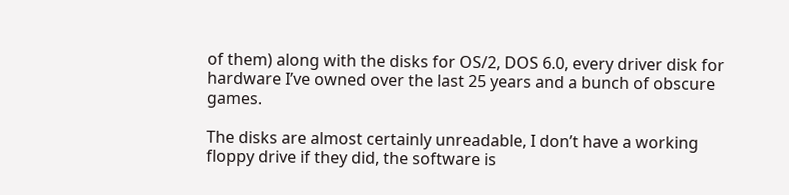of them) along with the disks for OS/2, DOS 6.0, every driver disk for hardware I’ve owned over the last 25 years and a bunch of obscure games.

The disks are almost certainly unreadable, I don’t have a working floppy drive if they did, the software is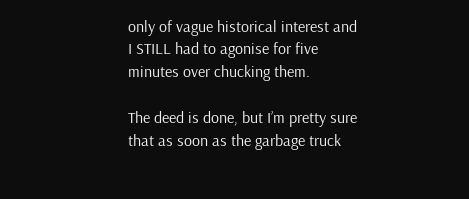only of vague historical interest and I STILL had to agonise for five minutes over chucking them.

The deed is done, but I’m pretty sure that as soon as the garbage truck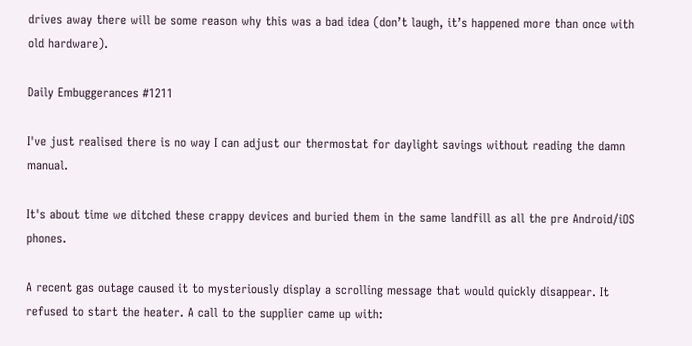drives away there will be some reason why this was a bad idea (don’t laugh, it’s happened more than once with old hardware).

Daily Embuggerances #1211

I've just realised there is no way I can adjust our thermostat for daylight savings without reading the damn manual.

It's about time we ditched these crappy devices and buried them in the same landfill as all the pre Android/iOS phones.

A recent gas outage caused it to mysteriously display a scrolling message that would quickly disappear. It refused to start the heater. A call to the supplier came up with: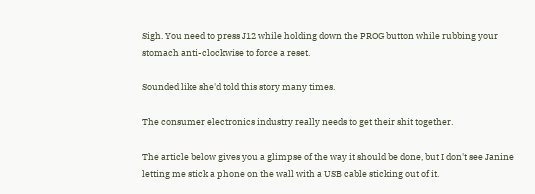Sigh. You need to press J12 while holding down the PROG button while rubbing your stomach anti-clockwise to force a reset.

Sounded like she'd told this story many times.

The consumer electronics industry really needs to get their shit together.

The article below gives you a glimpse of the way it should be done, but I don't see Janine letting me stick a phone on the wall with a USB cable sticking out of it.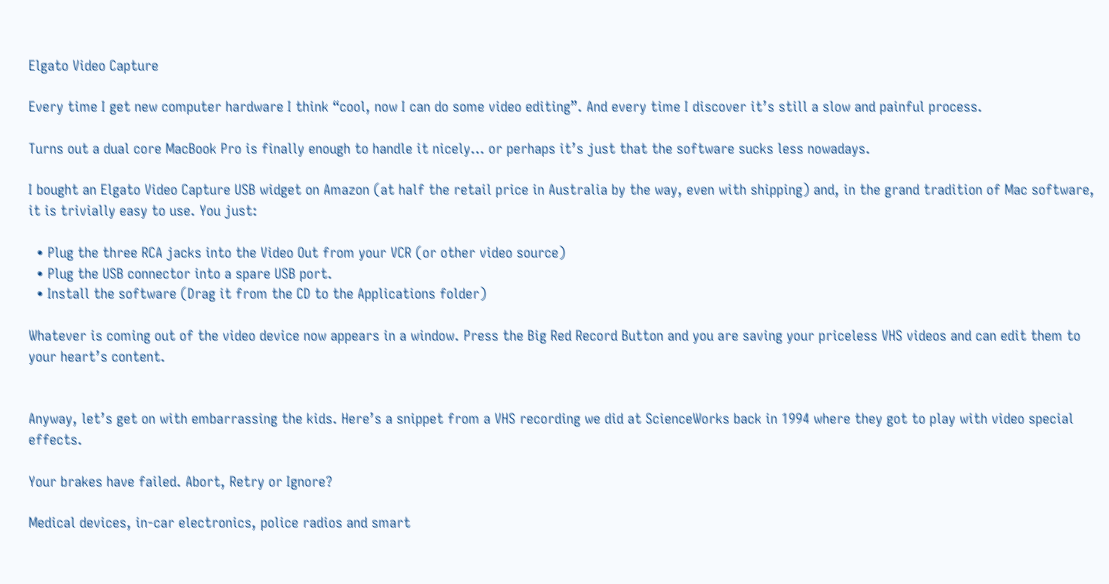Elgato Video Capture

Every time I get new computer hardware I think “cool, now I can do some video editing”. And every time I discover it’s still a slow and painful process.

Turns out a dual core MacBook Pro is finally enough to handle it nicely… or perhaps it’s just that the software sucks less nowadays.

I bought an Elgato Video Capture USB widget on Amazon (at half the retail price in Australia by the way, even with shipping) and, in the grand tradition of Mac software, it is trivially easy to use. You just:

  • Plug the three RCA jacks into the Video Out from your VCR (or other video source)
  • Plug the USB connector into a spare USB port.
  • Install the software (Drag it from the CD to the Applications folder)

Whatever is coming out of the video device now appears in a window. Press the Big Red Record Button and you are saving your priceless VHS videos and can edit them to your heart’s content.


Anyway, let’s get on with embarrassing the kids. Here’s a snippet from a VHS recording we did at ScienceWorks back in 1994 where they got to play with video special effects.

Your brakes have failed. Abort, Retry or Ignore?

Medical devices, in-car electronics, police radios and smart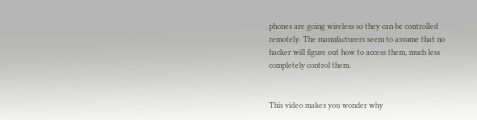phones are going wireless so they can be controlled remotely. The manufacturers seem to assume that no hacker will figure out how to access them, much less completely control them.


This video makes you wonder why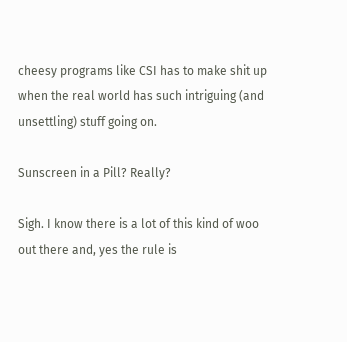cheesy programs like CSI has to make shit up when the real world has such intriguing (and unsettling) stuff going on.

Sunscreen in a Pill? Really?

Sigh. I know there is a lot of this kind of woo out there and, yes the rule is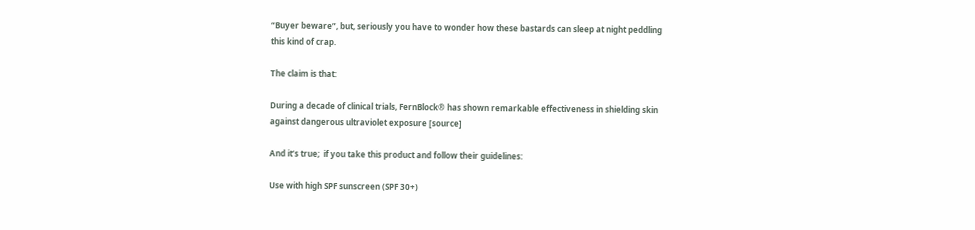“Buyer beware”, but, seriously you have to wonder how these bastards can sleep at night peddling this kind of crap.

The claim is that:

During a decade of clinical trials, FernBlock® has shown remarkable effectiveness in shielding skin against dangerous ultraviolet exposure [source]

And it’s true;  if you take this product and follow their guidelines:

Use with high SPF sunscreen (SPF 30+)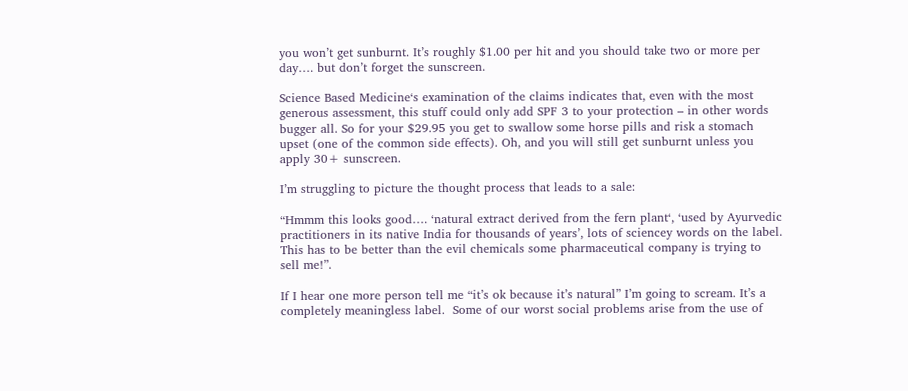you won’t get sunburnt. It’s roughly $1.00 per hit and you should take two or more per day…. but don’t forget the sunscreen.

Science Based Medicine‘s examination of the claims indicates that, even with the most generous assessment, this stuff could only add SPF 3 to your protection – in other words bugger all. So for your $29.95 you get to swallow some horse pills and risk a stomach upset (one of the common side effects). Oh, and you will still get sunburnt unless you apply 30+ sunscreen.

I’m struggling to picture the thought process that leads to a sale:

“Hmmm this looks good…. ‘natural extract derived from the fern plant‘, ‘used by Ayurvedic practitioners in its native India for thousands of years’, lots of sciencey words on the label. This has to be better than the evil chemicals some pharmaceutical company is trying to sell me!”.

If I hear one more person tell me “it’s ok because it’s natural” I’m going to scream. It’s a completely meaningless label.  Some of our worst social problems arise from the use of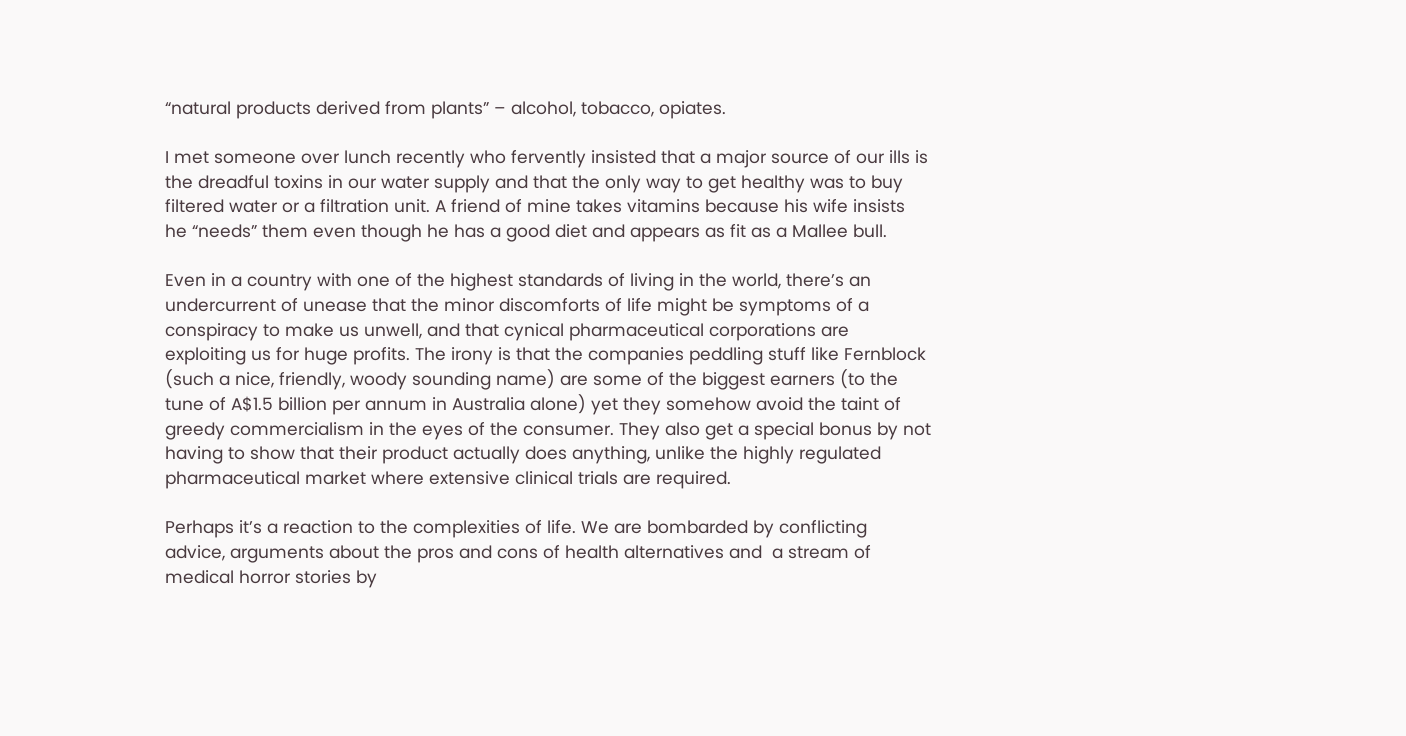“natural products derived from plants” – alcohol, tobacco, opiates.

I met someone over lunch recently who fervently insisted that a major source of our ills is the dreadful toxins in our water supply and that the only way to get healthy was to buy filtered water or a filtration unit. A friend of mine takes vitamins because his wife insists he “needs” them even though he has a good diet and appears as fit as a Mallee bull.

Even in a country with one of the highest standards of living in the world, there’s an undercurrent of unease that the minor discomforts of life might be symptoms of a conspiracy to make us unwell, and that cynical pharmaceutical corporations are exploiting us for huge profits. The irony is that the companies peddling stuff like Fernblock (such a nice, friendly, woody sounding name) are some of the biggest earners (to the tune of A$1.5 billion per annum in Australia alone) yet they somehow avoid the taint of greedy commercialism in the eyes of the consumer. They also get a special bonus by not having to show that their product actually does anything, unlike the highly regulated pharmaceutical market where extensive clinical trials are required.

Perhaps it’s a reaction to the complexities of life. We are bombarded by conflicting advice, arguments about the pros and cons of health alternatives and  a stream of medical horror stories by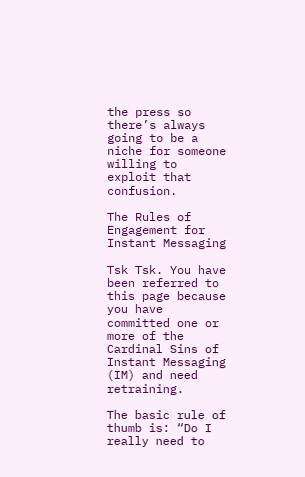the press so there’s always going to be a niche for someone willing to exploit that confusion.

The Rules of Engagement for Instant Messaging

Tsk Tsk. You have been referred to this page because you have committed one or more of the Cardinal Sins of Instant Messaging (IM) and need retraining.

The basic rule of thumb is: “Do I really need to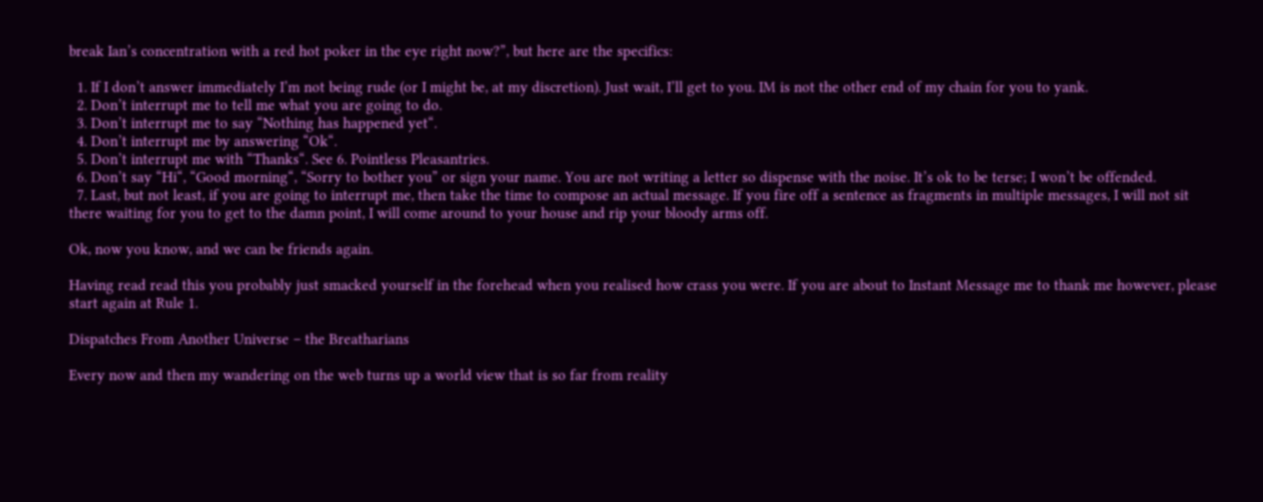break Ian’s concentration with a red hot poker in the eye right now?”, but here are the specifics:

  1. If I don’t answer immediately I’m not being rude (or I might be, at my discretion). Just wait, I’ll get to you. IM is not the other end of my chain for you to yank.
  2. Don’t interrupt me to tell me what you are going to do.
  3. Don’t interrupt me to say “Nothing has happened yet“.
  4. Don’t interrupt me by answering “Ok“.
  5. Don’t interrupt me with “Thanks“. See 6. Pointless Pleasantries.
  6. Don’t say “Hi“, “Good morning“, “Sorry to bother you” or sign your name. You are not writing a letter so dispense with the noise. It’s ok to be terse; I won’t be offended.
  7. Last, but not least, if you are going to interrupt me, then take the time to compose an actual message. If you fire off a sentence as fragments in multiple messages, I will not sit there waiting for you to get to the damn point, I will come around to your house and rip your bloody arms off.

Ok, now you know, and we can be friends again.

Having read read this you probably just smacked yourself in the forehead when you realised how crass you were. If you are about to Instant Message me to thank me however, please start again at Rule 1.

Dispatches From Another Universe – the Breatharians

Every now and then my wandering on the web turns up a world view that is so far from reality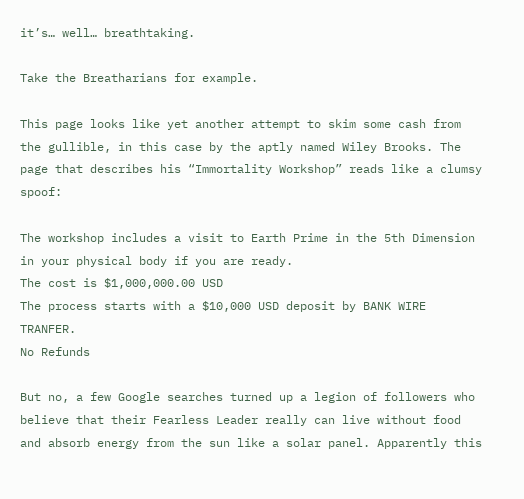it’s… well… breathtaking.

Take the Breatharians for example.

This page looks like yet another attempt to skim some cash from the gullible, in this case by the aptly named Wiley Brooks. The page that describes his “Immortality Workshop” reads like a clumsy spoof:

The workshop includes a visit to Earth Prime in the 5th Dimension in your physical body if you are ready.
The cost is $1,000,000.00 USD
The process starts with a $10,000 USD deposit by BANK WIRE TRANFER.
No Refunds

But no, a few Google searches turned up a legion of followers who believe that their Fearless Leader really can live without food and absorb energy from the sun like a solar panel. Apparently this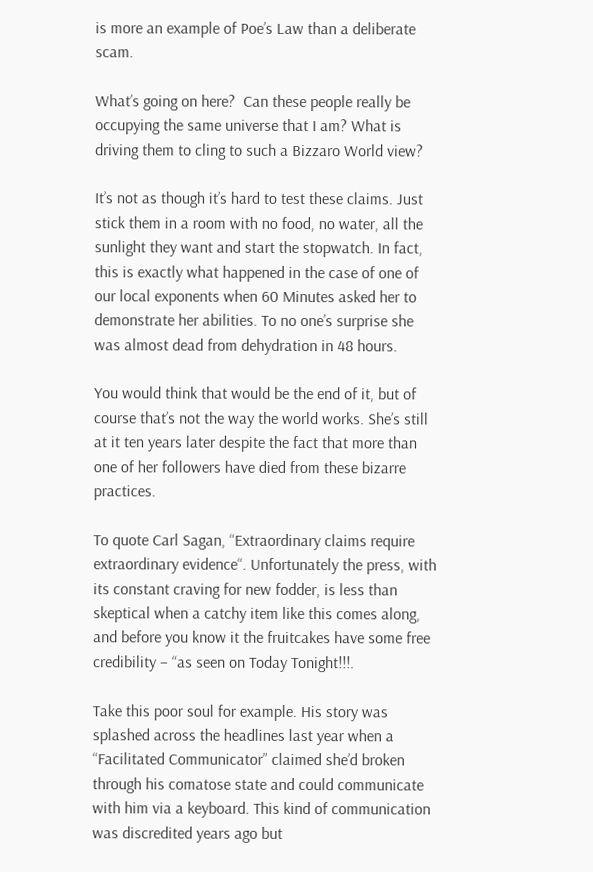is more an example of Poe’s Law than a deliberate scam.

What’s going on here?  Can these people really be occupying the same universe that I am? What is driving them to cling to such a Bizzaro World view?

It’s not as though it’s hard to test these claims. Just stick them in a room with no food, no water, all the sunlight they want and start the stopwatch. In fact, this is exactly what happened in the case of one of our local exponents when 60 Minutes asked her to demonstrate her abilities. To no one’s surprise she was almost dead from dehydration in 48 hours.

You would think that would be the end of it, but of course that’s not the way the world works. She’s still at it ten years later despite the fact that more than one of her followers have died from these bizarre practices.

To quote Carl Sagan, “Extraordinary claims require extraordinary evidence“. Unfortunately the press, with its constant craving for new fodder, is less than skeptical when a catchy item like this comes along, and before you know it the fruitcakes have some free credibility – “as seen on Today Tonight!!!.

Take this poor soul for example. His story was splashed across the headlines last year when a “Facilitated Communicator” claimed she’d broken through his comatose state and could communicate with him via a keyboard. This kind of communication was discredited years ago but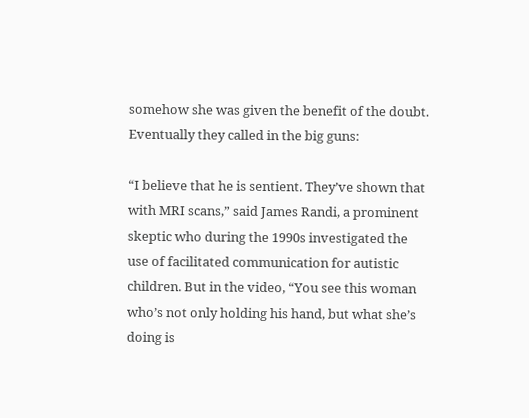somehow she was given the benefit of the doubt. Eventually they called in the big guns:

“I believe that he is sentient. They’ve shown that with MRI scans,” said James Randi, a prominent skeptic who during the 1990s investigated the use of facilitated communication for autistic children. But in the video, “You see this woman who’s not only holding his hand, but what she’s doing is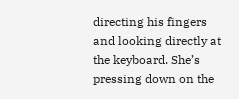directing his fingers and looking directly at the keyboard. She’s pressing down on the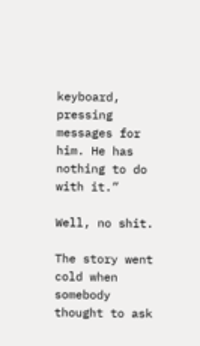keyboard, pressing messages for him. He has nothing to do with it.”

Well, no shit.

The story went cold when somebody thought to ask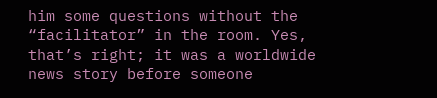him some questions without the “facilitator” in the room. Yes, that’s right; it was a worldwide news story before someone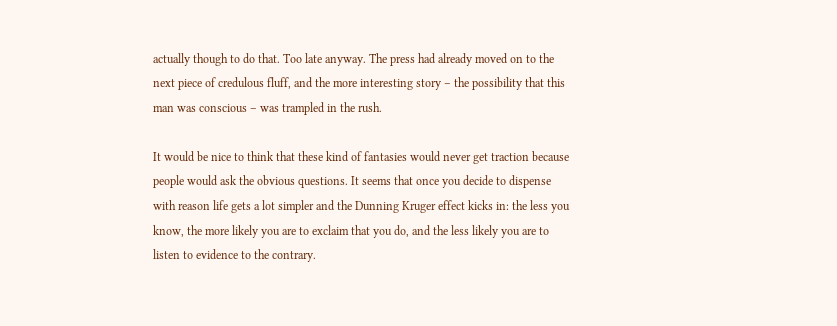actually though to do that. Too late anyway. The press had already moved on to the next piece of credulous fluff, and the more interesting story – the possibility that this man was conscious – was trampled in the rush.

It would be nice to think that these kind of fantasies would never get traction because people would ask the obvious questions. It seems that once you decide to dispense with reason life gets a lot simpler and the Dunning Kruger effect kicks in: the less you know, the more likely you are to exclaim that you do, and the less likely you are to listen to evidence to the contrary.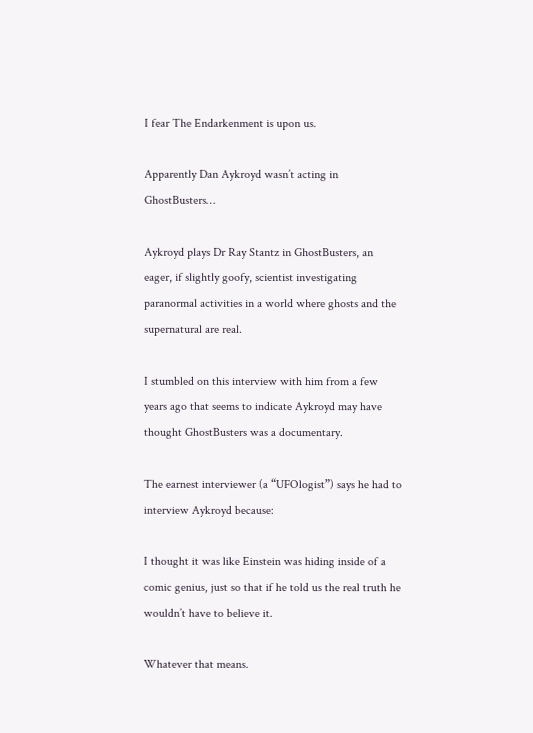I fear The Endarkenment is upon us.

Apparently Dan Aykroyd wasn’t acting in GhostBusters…

Aykroyd plays Dr Ray Stantz in GhostBusters, an eager, if slightly goofy, scientist investigating paranormal activities in a world where ghosts and the supernatural are real.

I stumbled on this interview with him from a few years ago that seems to indicate Aykroyd may have thought GhostBusters was a documentary.

The earnest interviewer (a “UFOlogist”) says he had to interview Aykroyd because:

I thought it was like Einstein was hiding inside of a comic genius, just so that if he told us the real truth he wouldn’t have to believe it.

Whatever that means.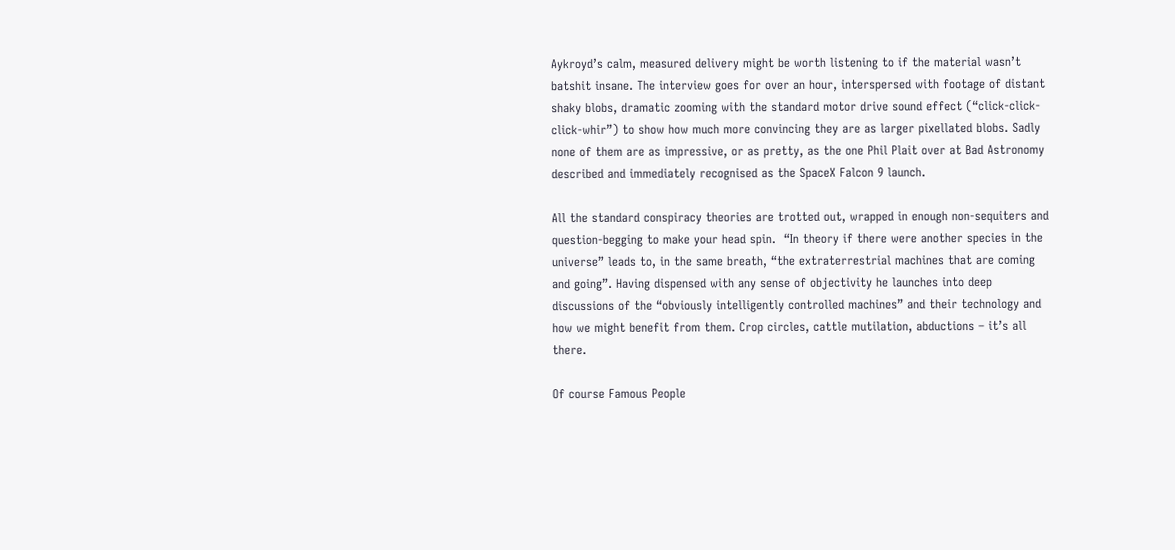Aykroyd’s calm, measured delivery might be worth listening to if the material wasn’t batshit insane. The interview goes for over an hour, interspersed with footage of distant shaky blobs, dramatic zooming with the standard motor drive sound effect (“click-click-click-whir”) to show how much more convincing they are as larger pixellated blobs. Sadly none of them are as impressive, or as pretty, as the one Phil Plait over at Bad Astronomy described and immediately recognised as the SpaceX Falcon 9 launch.

All the standard conspiracy theories are trotted out, wrapped in enough non-sequiters and question-begging to make your head spin.  “In theory if there were another species in the universe” leads to, in the same breath, “the extraterrestrial machines that are coming and going”. Having dispensed with any sense of objectivity he launches into deep discussions of the “obviously intelligently controlled machines” and their technology and how we might benefit from them. Crop circles, cattle mutilation, abductions – it’s all there.

Of course Famous People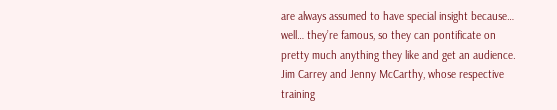are always assumed to have special insight because… well… they’re famous, so they can pontificate on pretty much anything they like and get an audience. Jim Carrey and Jenny McCarthy, whose respective training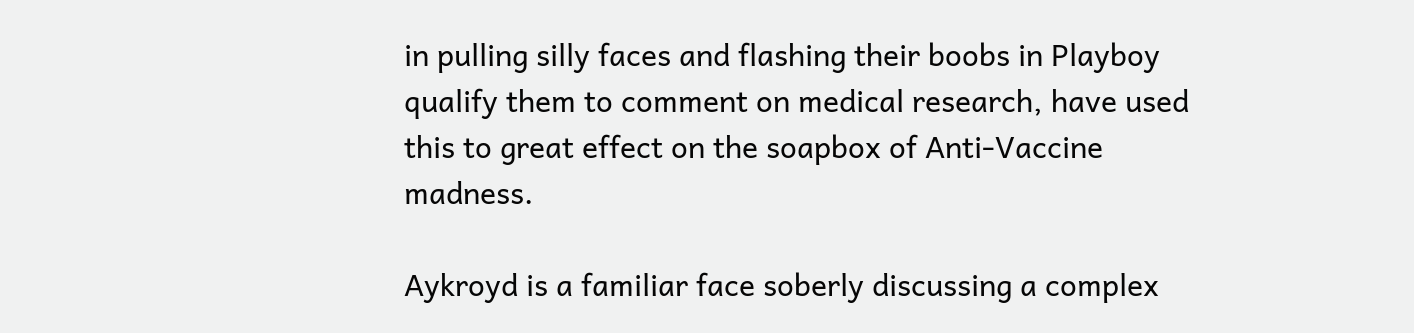in pulling silly faces and flashing their boobs in Playboy qualify them to comment on medical research, have used this to great effect on the soapbox of Anti-Vaccine madness.

Aykroyd is a familiar face soberly discussing a complex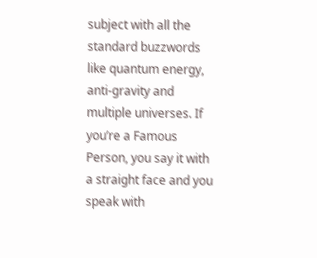subject with all the standard buzzwords like quantum energy, anti-gravity and multiple universes. If you’re a Famous Person, you say it with a straight face and you speak with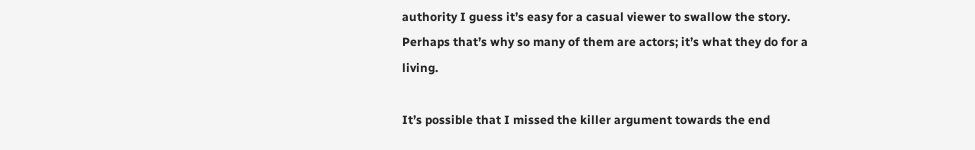authority I guess it’s easy for a casual viewer to swallow the story.  Perhaps that’s why so many of them are actors; it’s what they do for a living.

It’s possible that I missed the killer argument towards the end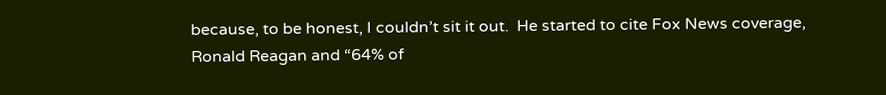because, to be honest, I couldn’t sit it out.  He started to cite Fox News coverage, Ronald Reagan and “64% of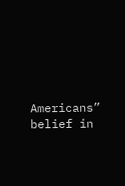Americans” belief in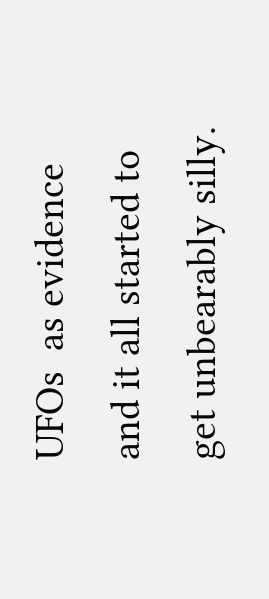UFOs  as evidence and it all started to get unbearably silly.